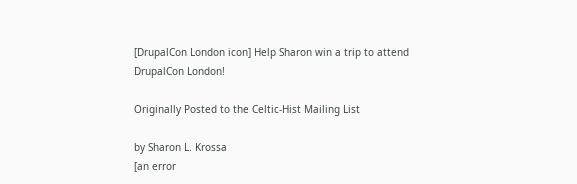[DrupalCon London icon] Help Sharon win a trip to attend DrupalCon London!

Originally Posted to the Celtic-Hist Mailing List

by Sharon L. Krossa
[an error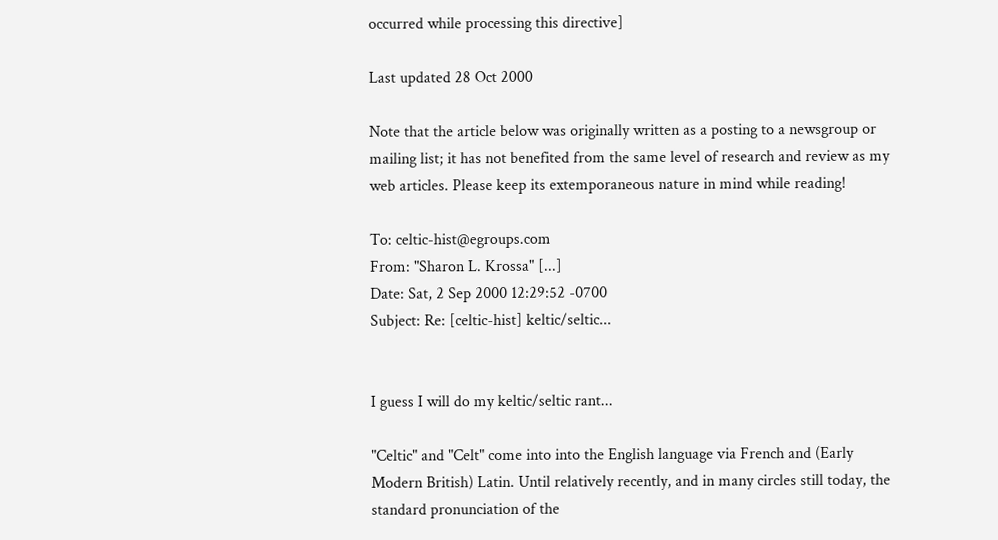occurred while processing this directive]

Last updated 28 Oct 2000

Note that the article below was originally written as a posting to a newsgroup or mailing list; it has not benefited from the same level of research and review as my web articles. Please keep its extemporaneous nature in mind while reading!

To: celtic-hist@egroups.com
From: "Sharon L. Krossa" [...]
Date: Sat, 2 Sep 2000 12:29:52 -0700
Subject: Re: [celtic-hist] keltic/seltic...


I guess I will do my keltic/seltic rant...

"Celtic" and "Celt" come into into the English language via French and (Early Modern British) Latin. Until relatively recently, and in many circles still today, the standard pronunciation of the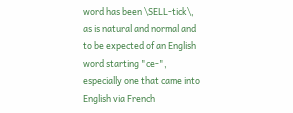word has been \SELL-tick\, as is natural and normal and to be expected of an English word starting "ce-", especially one that came into English via French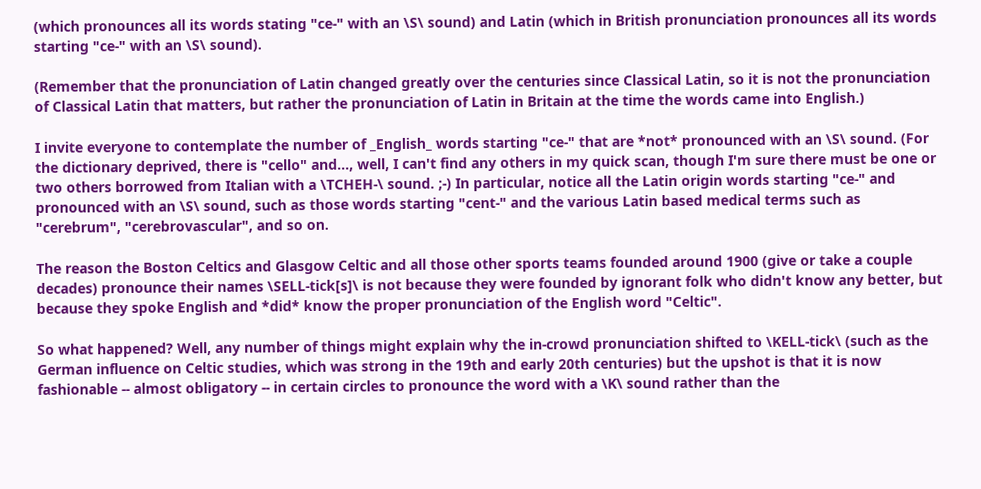(which pronounces all its words stating "ce-" with an \S\ sound) and Latin (which in British pronunciation pronounces all its words starting "ce-" with an \S\ sound).

(Remember that the pronunciation of Latin changed greatly over the centuries since Classical Latin, so it is not the pronunciation of Classical Latin that matters, but rather the pronunciation of Latin in Britain at the time the words came into English.)

I invite everyone to contemplate the number of _English_ words starting "ce-" that are *not* pronounced with an \S\ sound. (For the dictionary deprived, there is "cello" and..., well, I can't find any others in my quick scan, though I'm sure there must be one or two others borrowed from Italian with a \TCHEH-\ sound. ;-) In particular, notice all the Latin origin words starting "ce-" and pronounced with an \S\ sound, such as those words starting "cent-" and the various Latin based medical terms such as "cerebrum", "cerebrovascular", and so on.

The reason the Boston Celtics and Glasgow Celtic and all those other sports teams founded around 1900 (give or take a couple decades) pronounce their names \SELL-tick[s]\ is not because they were founded by ignorant folk who didn't know any better, but because they spoke English and *did* know the proper pronunciation of the English word "Celtic".

So what happened? Well, any number of things might explain why the in-crowd pronunciation shifted to \KELL-tick\ (such as the German influence on Celtic studies, which was strong in the 19th and early 20th centuries) but the upshot is that it is now fashionable -- almost obligatory -- in certain circles to pronounce the word with a \K\ sound rather than the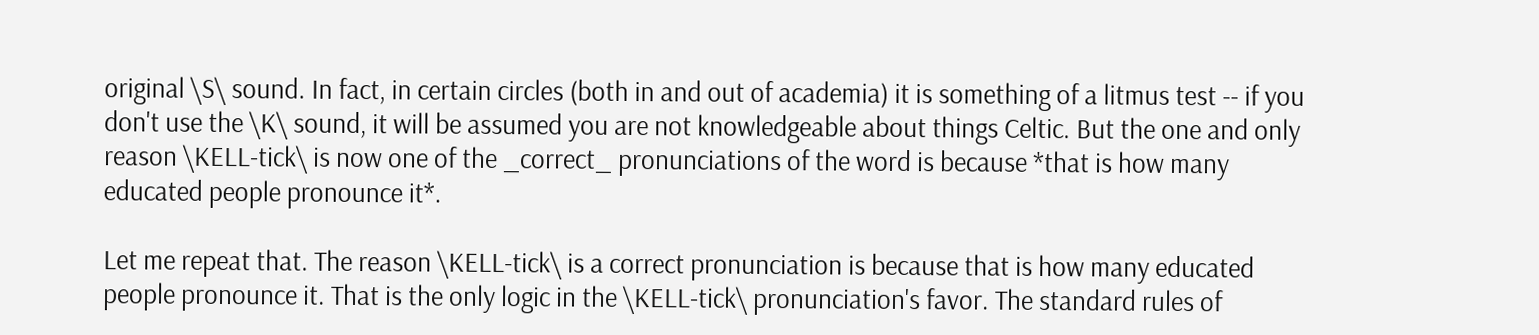original \S\ sound. In fact, in certain circles (both in and out of academia) it is something of a litmus test -- if you don't use the \K\ sound, it will be assumed you are not knowledgeable about things Celtic. But the one and only reason \KELL-tick\ is now one of the _correct_ pronunciations of the word is because *that is how many educated people pronounce it*.

Let me repeat that. The reason \KELL-tick\ is a correct pronunciation is because that is how many educated people pronounce it. That is the only logic in the \KELL-tick\ pronunciation's favor. The standard rules of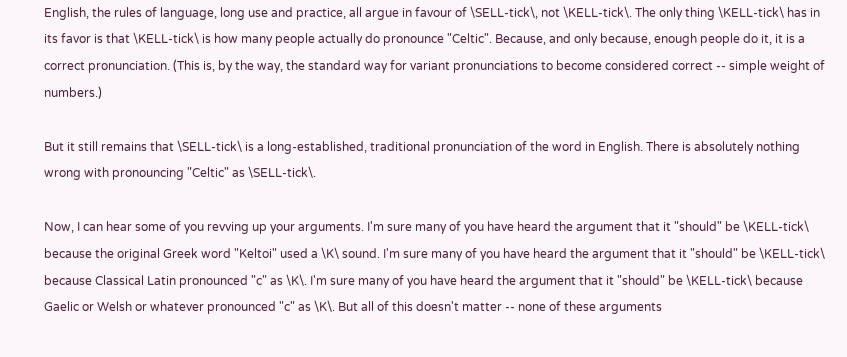English, the rules of language, long use and practice, all argue in favour of \SELL-tick\, not \KELL-tick\. The only thing \KELL-tick\ has in its favor is that \KELL-tick\ is how many people actually do pronounce "Celtic". Because, and only because, enough people do it, it is a correct pronunciation. (This is, by the way, the standard way for variant pronunciations to become considered correct -- simple weight of numbers.)

But it still remains that \SELL-tick\ is a long-established, traditional pronunciation of the word in English. There is absolutely nothing wrong with pronouncing "Celtic" as \SELL-tick\.

Now, I can hear some of you revving up your arguments. I'm sure many of you have heard the argument that it "should" be \KELL-tick\ because the original Greek word "Keltoi" used a \K\ sound. I'm sure many of you have heard the argument that it "should" be \KELL-tick\ because Classical Latin pronounced "c" as \K\. I'm sure many of you have heard the argument that it "should" be \KELL-tick\ because Gaelic or Welsh or whatever pronounced "c" as \K\. But all of this doesn't matter -- none of these arguments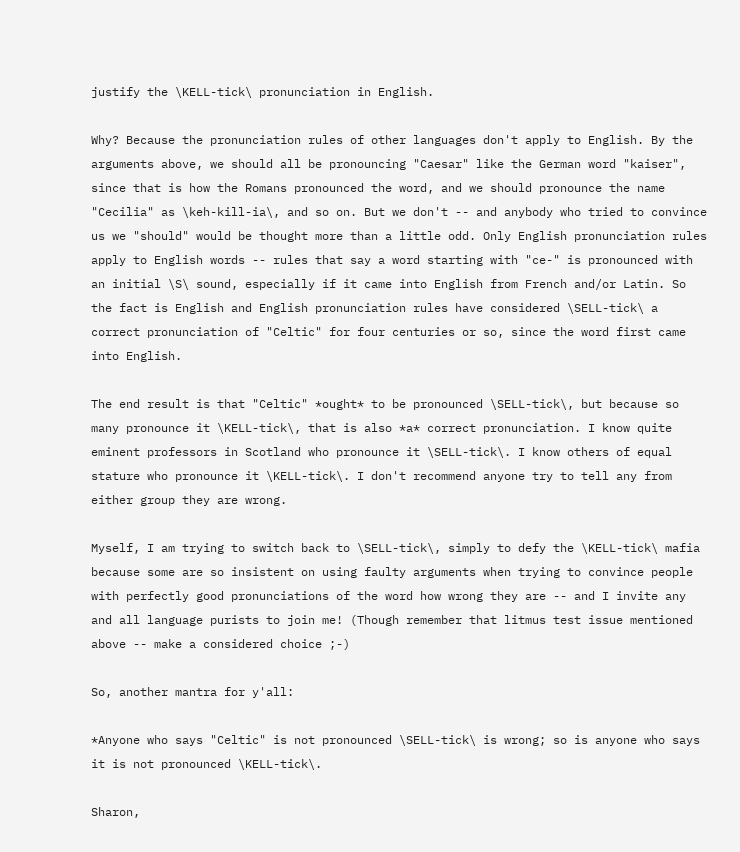justify the \KELL-tick\ pronunciation in English.

Why? Because the pronunciation rules of other languages don't apply to English. By the arguments above, we should all be pronouncing "Caesar" like the German word "kaiser", since that is how the Romans pronounced the word, and we should pronounce the name "Cecilia" as \keh-kill-ia\, and so on. But we don't -- and anybody who tried to convince us we "should" would be thought more than a little odd. Only English pronunciation rules apply to English words -- rules that say a word starting with "ce-" is pronounced with an initial \S\ sound, especially if it came into English from French and/or Latin. So the fact is English and English pronunciation rules have considered \SELL-tick\ a correct pronunciation of "Celtic" for four centuries or so, since the word first came into English.

The end result is that "Celtic" *ought* to be pronounced \SELL-tick\, but because so many pronounce it \KELL-tick\, that is also *a* correct pronunciation. I know quite eminent professors in Scotland who pronounce it \SELL-tick\. I know others of equal stature who pronounce it \KELL-tick\. I don't recommend anyone try to tell any from either group they are wrong.

Myself, I am trying to switch back to \SELL-tick\, simply to defy the \KELL-tick\ mafia because some are so insistent on using faulty arguments when trying to convince people with perfectly good pronunciations of the word how wrong they are -- and I invite any and all language purists to join me! (Though remember that litmus test issue mentioned above -- make a considered choice ;-)

So, another mantra for y'all:

*Anyone who says "Celtic" is not pronounced \SELL-tick\ is wrong; so is anyone who says it is not pronounced \KELL-tick\.

Sharon,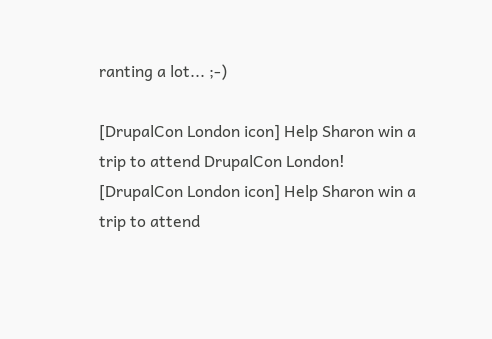ranting a lot... ;-)

[DrupalCon London icon] Help Sharon win a trip to attend DrupalCon London!
[DrupalCon London icon] Help Sharon win a trip to attend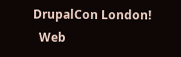DrupalCon London!
  Web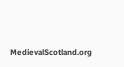MedievalScotland.org